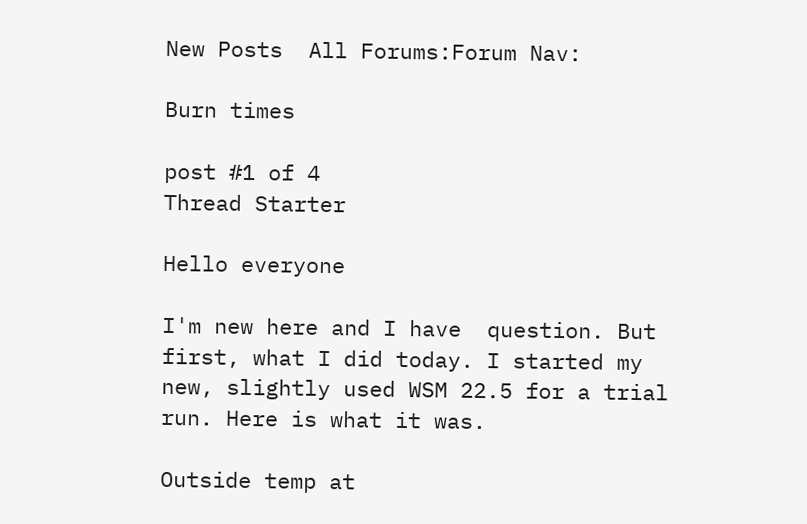New Posts  All Forums:Forum Nav:

Burn times

post #1 of 4
Thread Starter

Hello everyone

I'm new here and I have  question. But first, what I did today. I started my new, slightly used WSM 22.5 for a trial run. Here is what it was.

Outside temp at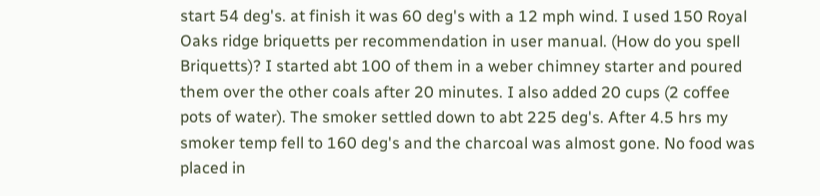start 54 deg's. at finish it was 60 deg's with a 12 mph wind. I used 150 Royal Oaks ridge briquetts per recommendation in user manual. (How do you spell Briquetts)? I started abt 100 of them in a weber chimney starter and poured them over the other coals after 20 minutes. I also added 20 cups (2 coffee pots of water). The smoker settled down to abt 225 deg's. After 4.5 hrs my smoker temp fell to 160 deg's and the charcoal was almost gone. No food was placed in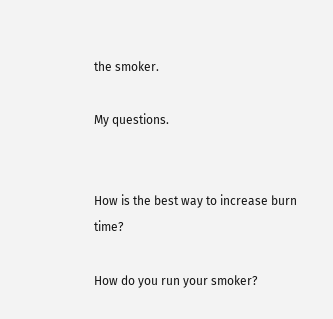the smoker.

My questions.


How is the best way to increase burn time?

How do you run your smoker?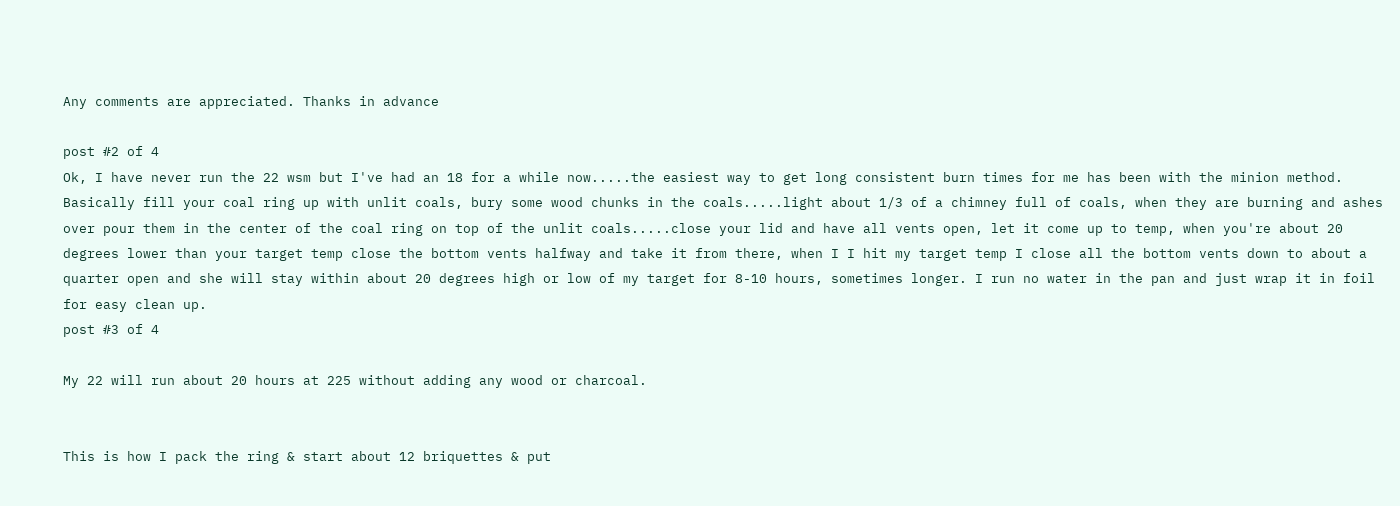Any comments are appreciated. Thanks in advance

post #2 of 4
Ok, I have never run the 22 wsm but I've had an 18 for a while now.....the easiest way to get long consistent burn times for me has been with the minion method. Basically fill your coal ring up with unlit coals, bury some wood chunks in the coals.....light about 1/3 of a chimney full of coals, when they are burning and ashes over pour them in the center of the coal ring on top of the unlit coals.....close your lid and have all vents open, let it come up to temp, when you're about 20 degrees lower than your target temp close the bottom vents halfway and take it from there, when I I hit my target temp I close all the bottom vents down to about a quarter open and she will stay within about 20 degrees high or low of my target for 8-10 hours, sometimes longer. I run no water in the pan and just wrap it in foil for easy clean up.
post #3 of 4

My 22 will run about 20 hours at 225 without adding any wood or charcoal.


This is how I pack the ring & start about 12 briquettes & put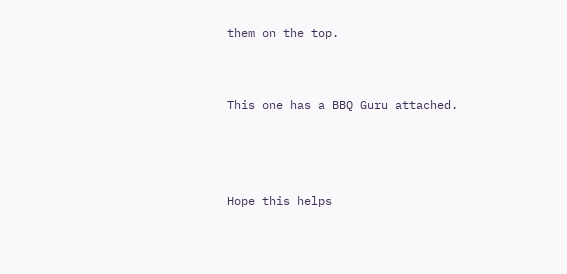them on the top.


This one has a BBQ Guru attached.



Hope this helps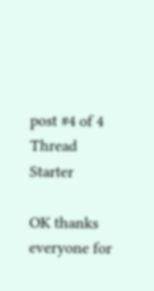post #4 of 4
Thread Starter

OK thanks everyone for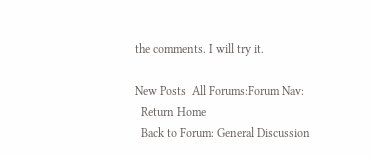the comments. I will try it.

New Posts  All Forums:Forum Nav:
  Return Home
  Back to Forum: General Discussion